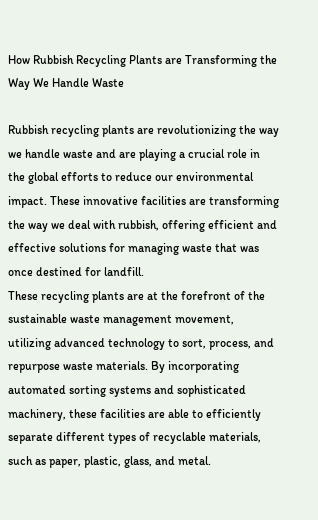How Rubbish Recycling Plants are Transforming the Way We Handle Waste

Rubbish recycling plants are revolutionizing the way we handle waste and are playing a crucial role in the global efforts to reduce our environmental impact. These innovative facilities are transforming the way we deal with rubbish, offering efficient and effective solutions for managing waste that was once destined for landfill.
These recycling plants are at the forefront of the sustainable waste management movement, utilizing advanced technology to sort, process, and repurpose waste materials. By incorporating automated sorting systems and sophisticated machinery, these facilities are able to efficiently separate different types of recyclable materials, such as paper, plastic, glass, and metal.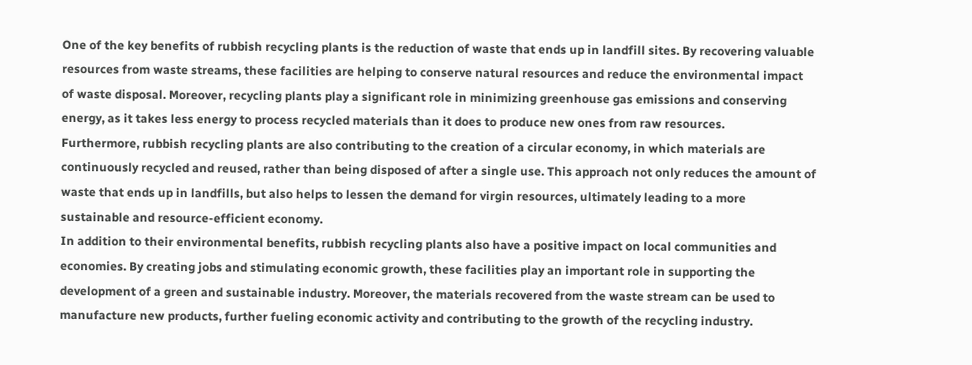One of the key benefits of rubbish recycling plants is the reduction of waste that ends up in landfill sites. By recovering valuable resources from waste streams, these facilities are helping to conserve natural resources and reduce the environmental impact of waste disposal. Moreover, recycling plants play a significant role in minimizing greenhouse gas emissions and conserving energy, as it takes less energy to process recycled materials than it does to produce new ones from raw resources.
Furthermore, rubbish recycling plants are also contributing to the creation of a circular economy, in which materials are continuously recycled and reused, rather than being disposed of after a single use. This approach not only reduces the amount of waste that ends up in landfills, but also helps to lessen the demand for virgin resources, ultimately leading to a more sustainable and resource-efficient economy.
In addition to their environmental benefits, rubbish recycling plants also have a positive impact on local communities and economies. By creating jobs and stimulating economic growth, these facilities play an important role in supporting the development of a green and sustainable industry. Moreover, the materials recovered from the waste stream can be used to manufacture new products, further fueling economic activity and contributing to the growth of the recycling industry.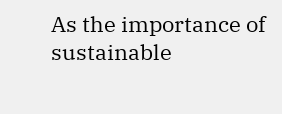As the importance of sustainable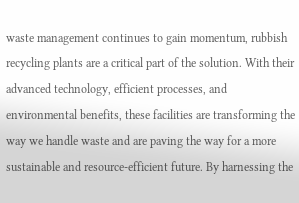waste management continues to gain momentum, rubbish recycling plants are a critical part of the solution. With their advanced technology, efficient processes, and environmental benefits, these facilities are transforming the way we handle waste and are paving the way for a more sustainable and resource-efficient future. By harnessing the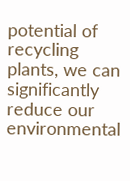potential of recycling plants, we can significantly reduce our environmental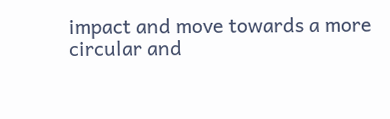impact and move towards a more circular and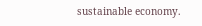sustainable economy.